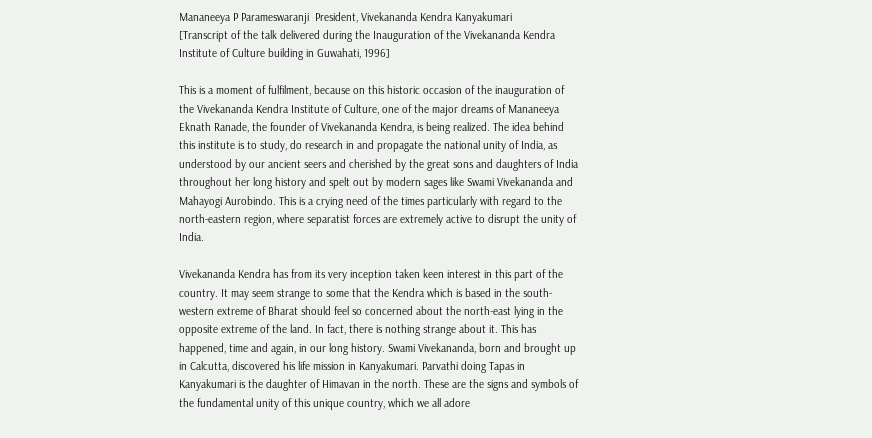Mananeeya P Parameswaranji  President, Vivekananda Kendra Kanyakumari
[Transcript of the talk delivered during the Inauguration of the Vivekananda Kendra Institute of Culture building in Guwahati, 1996]

This is a moment of fulfilment, because on this historic occasion of the inauguration of the Vivekananda Kendra Institute of Culture, one of the major dreams of Mananeeya Eknath Ranade, the founder of Vivekananda Kendra, is being realized. The idea behind this institute is to study, do research in and propagate the national unity of India, as understood by our ancient seers and cherished by the great sons and daughters of India throughout her long history and spelt out by modern sages like Swami Vivekananda and Mahayogi Aurobindo. This is a crying need of the times particularly with regard to the north-eastern region, where separatist forces are extremely active to disrupt the unity of India.

Vivekananda Kendra has from its very inception taken keen interest in this part of the country. It may seem strange to some that the Kendra which is based in the south-western extreme of Bharat should feel so concerned about the north-east lying in the opposite extreme of the land. In fact, there is nothing strange about it. This has happened, time and again, in our long history. Swami Vivekananda, born and brought up in Calcutta, discovered his life mission in Kanyakumari. Parvathi doing Tapas in Kanyakumari is the daughter of Himavan in the north. These are the signs and symbols of the fundamental unity of this unique country, which we all adore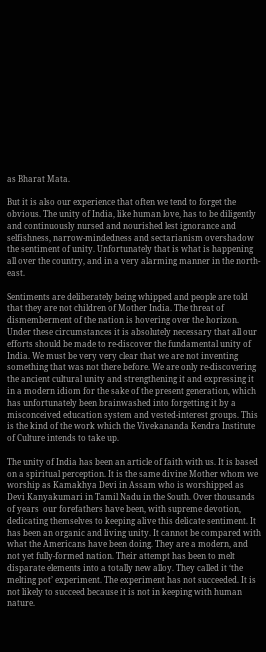as Bharat Mata.

But it is also our experience that often we tend to forget the obvious. The unity of India, like human love, has to be diligently and continuously nursed and nourished lest ignorance and selfishness, narrow-mindedness and sectarianism overshadow the sentiment of unity. Unfortunately that is what is happening all over the country, and in a very alarming manner in the north-east.

Sentiments are deliberately being whipped and people are told that they are not children of Mother India. The threat of dismemberment of the nation is hovering over the horizon. Under these circumstances it is absolutely necessary that all our efforts should be made to re-discover the fundamental unity of India. We must be very very clear that we are not inventing something that was not there before. We are only re-discovering the ancient cultural unity and strengthening it and expressing it in a modern idiom for the sake of the present generation, which has unfortunately been brainwashed into forgetting it by a misconceived education system and vested-interest groups. This is the kind of the work which the Vivekananda Kendra Institute of Culture intends to take up.

The unity of India has been an article of faith with us. It is based on a spiritual perception. It is the same divine Mother whom we worship as Kamakhya Devi in Assam who is worshipped as Devi Kanyakumari in Tamil Nadu in the South. Over thousands of years  our forefathers have been, with supreme devotion, dedicating themselves to keeping alive this delicate sentiment. It has been an organic and living unity. It cannot be compared with what the Americans have been doing. They are a modern, and not yet fully-formed nation. Their attempt has been to melt disparate elements into a totally new alloy. They called it ‘the melting pot’ experiment. The experiment has not succeeded. It is not likely to succeed because it is not in keeping with human nature.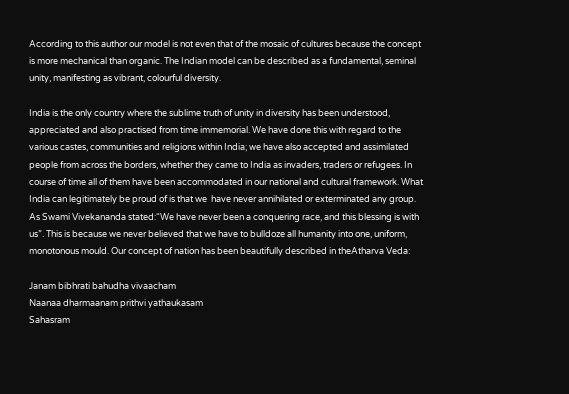According to this author our model is not even that of the mosaic of cultures because the concept is more mechanical than organic. The Indian model can be described as a fundamental, seminal unity, manifesting as vibrant, colourful diversity.

India is the only country where the sublime truth of unity in diversity has been understood, appreciated and also practised from time immemorial. We have done this with regard to the various castes, communities and religions within India; we have also accepted and assimilated people from across the borders, whether they came to India as invaders, traders or refugees. In course of time all of them have been accommodated in our national and cultural framework. What India can legitimately be proud of is that we  have never annihilated or exterminated any group. As Swami Vivekananda stated:“We have never been a conquering race, and this blessing is with us”. This is because we never believed that we have to bulldoze all humanity into one, uniform, monotonous mould. Our concept of nation has been beautifully described in theAtharva Veda:

Janam bibhrati bahudha vivaacham
Naanaa dharmaanam prithvi yathaukasam
Sahasram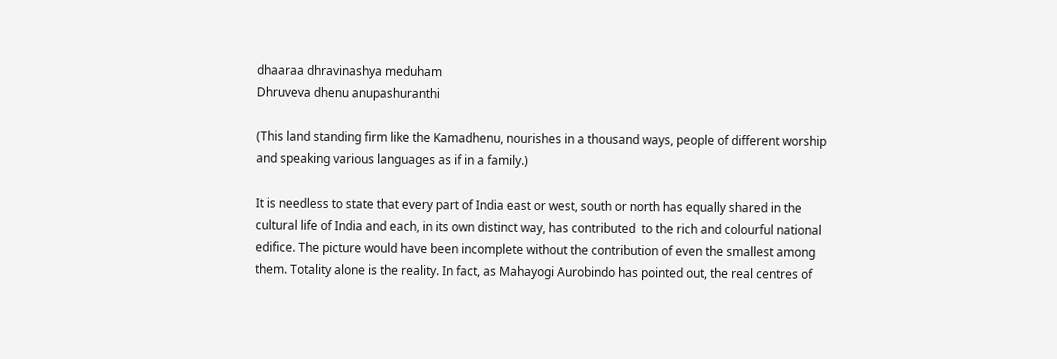dhaaraa dhravinashya meduham
Dhruveva dhenu anupashuranthi

(This land standing firm like the Kamadhenu, nourishes in a thousand ways, people of different worship and speaking various languages as if in a family.)

It is needless to state that every part of India east or west, south or north has equally shared in the cultural life of India and each, in its own distinct way, has contributed  to the rich and colourful national edifice. The picture would have been incomplete without the contribution of even the smallest among them. Totality alone is the reality. In fact, as Mahayogi Aurobindo has pointed out, the real centres of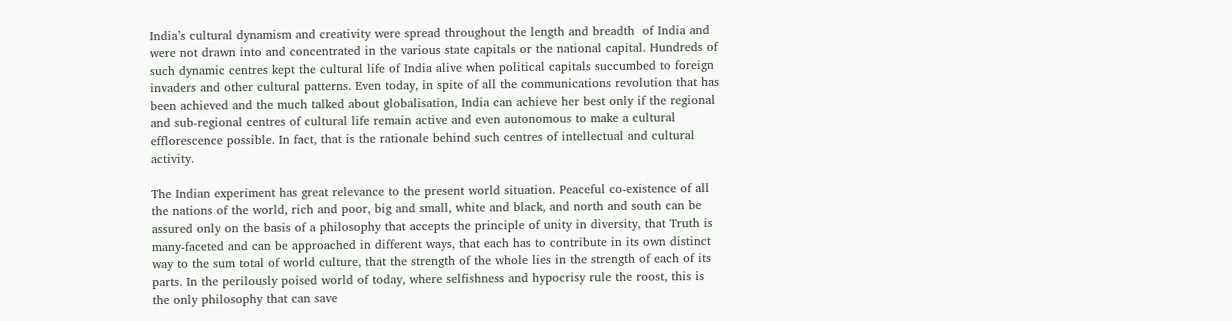India’s cultural dynamism and creativity were spread throughout the length and breadth  of India and were not drawn into and concentrated in the various state capitals or the national capital. Hundreds of such dynamic centres kept the cultural life of India alive when political capitals succumbed to foreign invaders and other cultural patterns. Even today, in spite of all the communications revolution that has been achieved and the much talked about globalisation, India can achieve her best only if the regional and sub-regional centres of cultural life remain active and even autonomous to make a cultural efflorescence possible. In fact, that is the rationale behind such centres of intellectual and cultural activity.

The Indian experiment has great relevance to the present world situation. Peaceful co-existence of all the nations of the world, rich and poor, big and small, white and black, and north and south can be assured only on the basis of a philosophy that accepts the principle of unity in diversity, that Truth is many-faceted and can be approached in different ways, that each has to contribute in its own distinct way to the sum total of world culture, that the strength of the whole lies in the strength of each of its parts. In the perilously poised world of today, where selfishness and hypocrisy rule the roost, this is the only philosophy that can save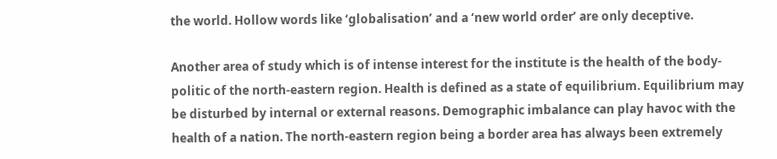the world. Hollow words like ‘globalisation’ and a ‘new world order’ are only deceptive.

Another area of study which is of intense interest for the institute is the health of the body-politic of the north-eastern region. Health is defined as a state of equilibrium. Equilibrium may be disturbed by internal or external reasons. Demographic imbalance can play havoc with the health of a nation. The north-eastern region being a border area has always been extremely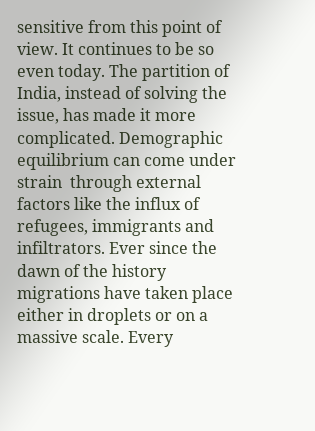sensitive from this point of view. It continues to be so even today. The partition of India, instead of solving the issue, has made it more complicated. Demographic equilibrium can come under strain  through external factors like the influx of refugees, immigrants and infiltrators. Ever since the dawn of the history migrations have taken place either in droplets or on a massive scale. Every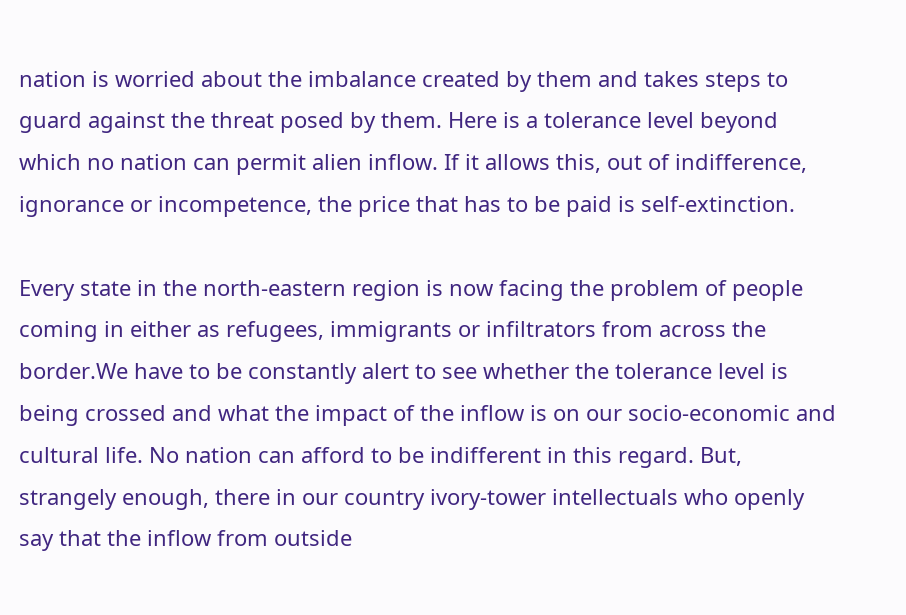nation is worried about the imbalance created by them and takes steps to guard against the threat posed by them. Here is a tolerance level beyond which no nation can permit alien inflow. If it allows this, out of indifference, ignorance or incompetence, the price that has to be paid is self-extinction.

Every state in the north-eastern region is now facing the problem of people coming in either as refugees, immigrants or infiltrators from across the border.We have to be constantly alert to see whether the tolerance level is being crossed and what the impact of the inflow is on our socio-economic and cultural life. No nation can afford to be indifferent in this regard. But, strangely enough, there in our country ivory-tower intellectuals who openly say that the inflow from outside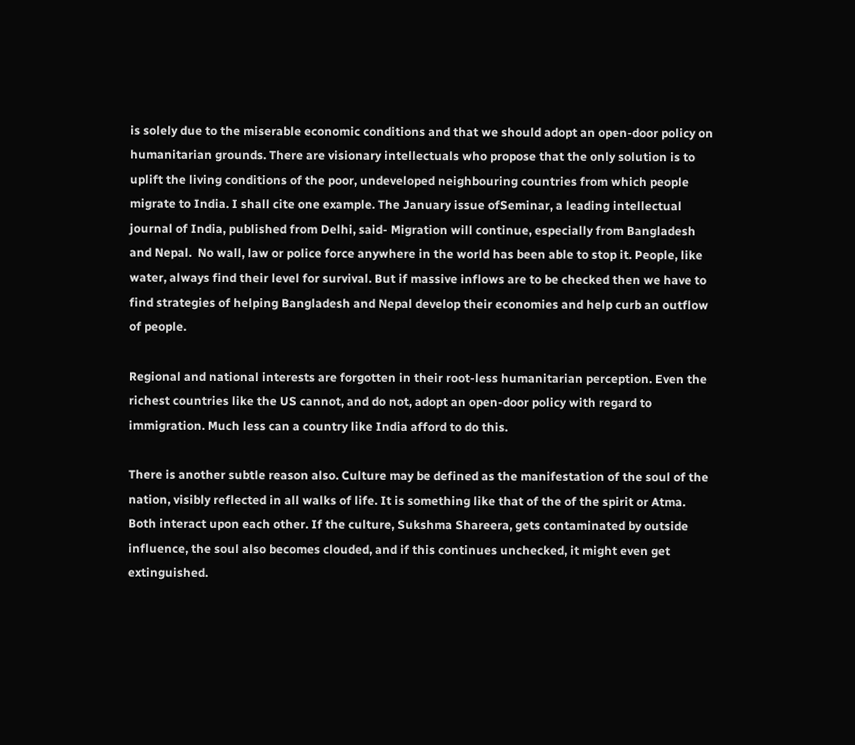is solely due to the miserable economic conditions and that we should adopt an open-door policy on humanitarian grounds. There are visionary intellectuals who propose that the only solution is to uplift the living conditions of the poor, undeveloped neighbouring countries from which people migrate to India. I shall cite one example. The January issue ofSeminar, a leading intellectual journal of India, published from Delhi, said- Migration will continue, especially from Bangladesh and Nepal.  No wall, law or police force anywhere in the world has been able to stop it. People, like water, always find their level for survival. But if massive inflows are to be checked then we have to find strategies of helping Bangladesh and Nepal develop their economies and help curb an outflow of people.

Regional and national interests are forgotten in their root-less humanitarian perception. Even the richest countries like the US cannot, and do not, adopt an open-door policy with regard to immigration. Much less can a country like India afford to do this.

There is another subtle reason also. Culture may be defined as the manifestation of the soul of the nation, visibly reflected in all walks of life. It is something like that of the of the spirit or Atma. Both interact upon each other. If the culture, Sukshma Shareera, gets contaminated by outside influence, the soul also becomes clouded, and if this continues unchecked, it might even get extinguished.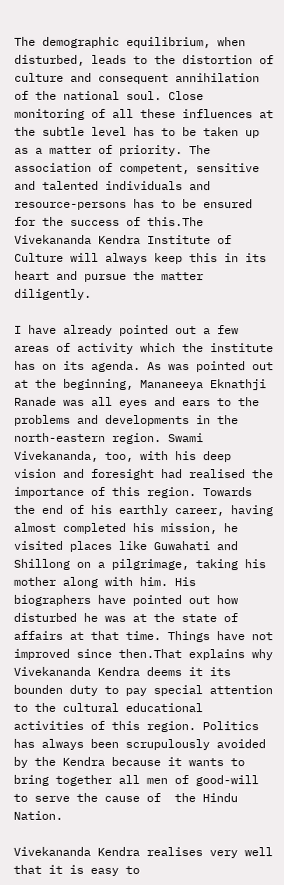The demographic equilibrium, when disturbed, leads to the distortion of culture and consequent annihilation of the national soul. Close monitoring of all these influences at the subtle level has to be taken up as a matter of priority. The association of competent, sensitive and talented individuals and resource-persons has to be ensured for the success of this.The Vivekananda Kendra Institute of Culture will always keep this in its heart and pursue the matter diligently.

I have already pointed out a few areas of activity which the institute has on its agenda. As was pointed out at the beginning, Mananeeya Eknathji Ranade was all eyes and ears to the problems and developments in the north-eastern region. Swami Vivekananda, too, with his deep vision and foresight had realised the importance of this region. Towards the end of his earthly career, having almost completed his mission, he visited places like Guwahati and Shillong on a pilgrimage, taking his mother along with him. His biographers have pointed out how disturbed he was at the state of affairs at that time. Things have not improved since then.That explains why Vivekananda Kendra deems it its bounden duty to pay special attention to the cultural educational activities of this region. Politics has always been scrupulously avoided by the Kendra because it wants to bring together all men of good-will to serve the cause of  the Hindu Nation.

Vivekananda Kendra realises very well that it is easy to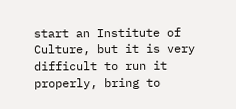start an Institute of Culture, but it is very difficult to run it properly, bring to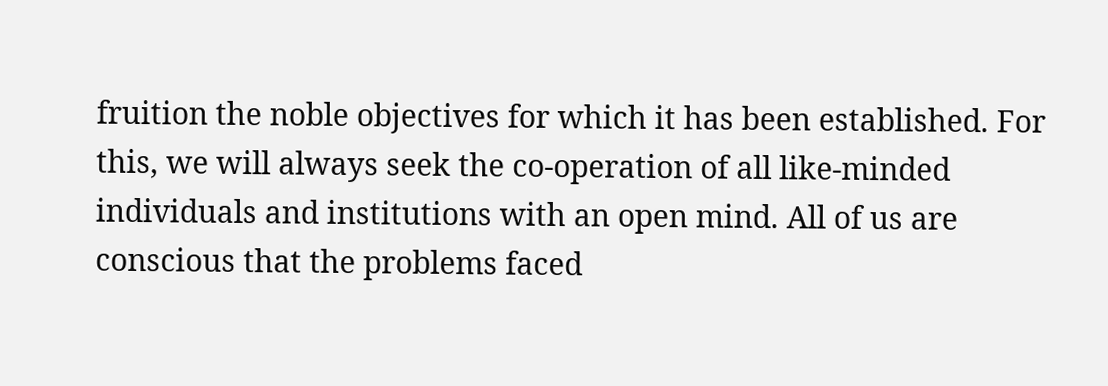fruition the noble objectives for which it has been established. For this, we will always seek the co-operation of all like-minded individuals and institutions with an open mind. All of us are conscious that the problems faced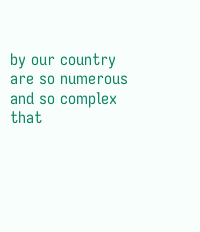by our country are so numerous and so complex that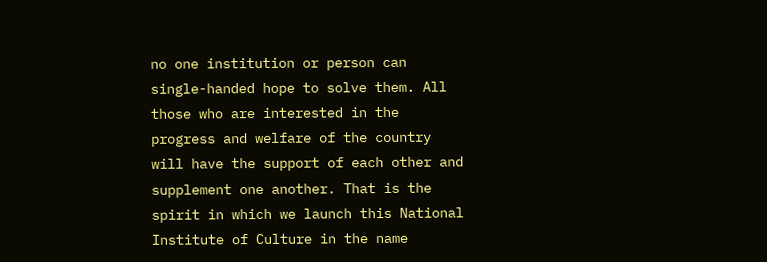no one institution or person can single-handed hope to solve them. All those who are interested in the progress and welfare of the country will have the support of each other and supplement one another. That is the spirit in which we launch this National Institute of Culture in the name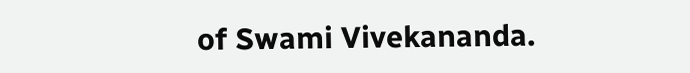of Swami Vivekananda.